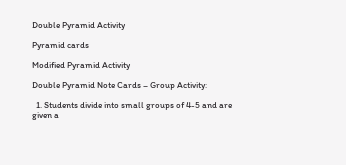Double Pyramid Activity

Pyramid cards

Modified Pyramid Activity

Double Pyramid Note Cards – Group Activity:

  1. Students divide into small groups of 4-5 and are given a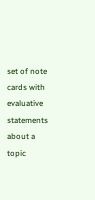set of note cards with evaluative statements about a topic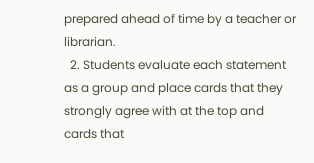prepared ahead of time by a teacher or librarian.
  2. Students evaluate each statement as a group and place cards that they strongly agree with at the top and cards that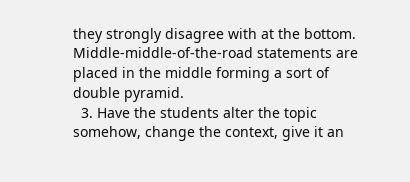they strongly disagree with at the bottom. Middle-middle-of-the-road statements are placed in the middle forming a sort of double pyramid.
  3. Have the students alter the topic somehow, change the context, give it an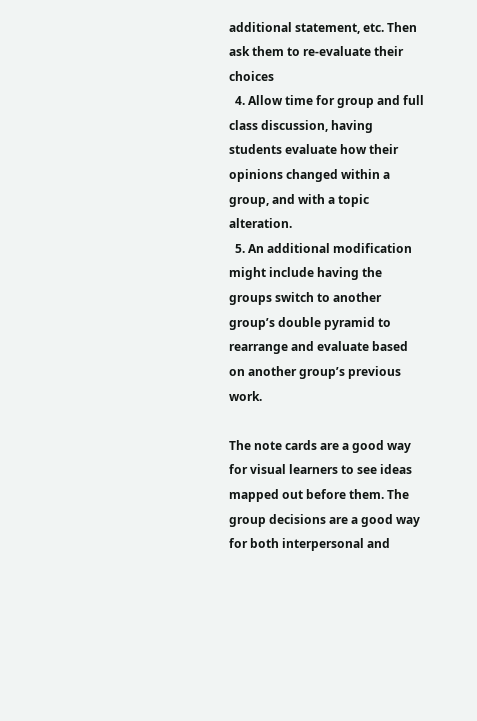additional statement, etc. Then ask them to re-evaluate their choices
  4. Allow time for group and full class discussion, having students evaluate how their opinions changed within a group, and with a topic alteration.
  5. An additional modification might include having the groups switch to another group’s double pyramid to rearrange and evaluate based on another group’s previous work.

The note cards are a good way for visual learners to see ideas mapped out before them. The group decisions are a good way for both interpersonal and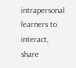intrapersonal learners to interact, share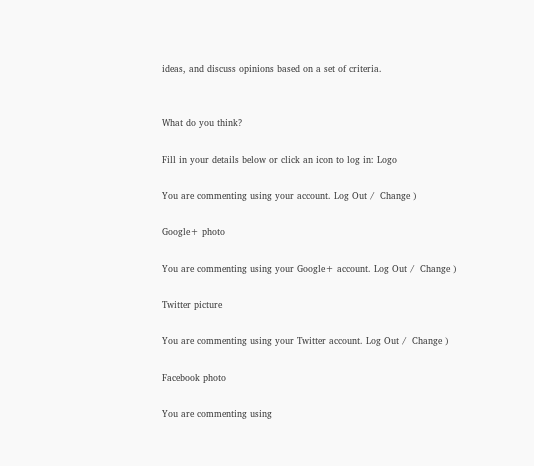ideas, and discuss opinions based on a set of criteria.


What do you think?

Fill in your details below or click an icon to log in: Logo

You are commenting using your account. Log Out /  Change )

Google+ photo

You are commenting using your Google+ account. Log Out /  Change )

Twitter picture

You are commenting using your Twitter account. Log Out /  Change )

Facebook photo

You are commenting using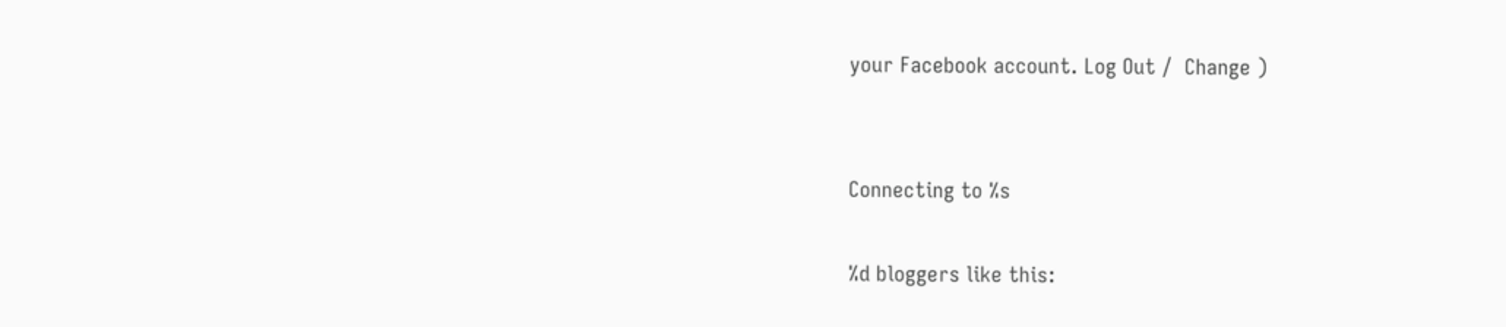your Facebook account. Log Out /  Change )


Connecting to %s

%d bloggers like this: